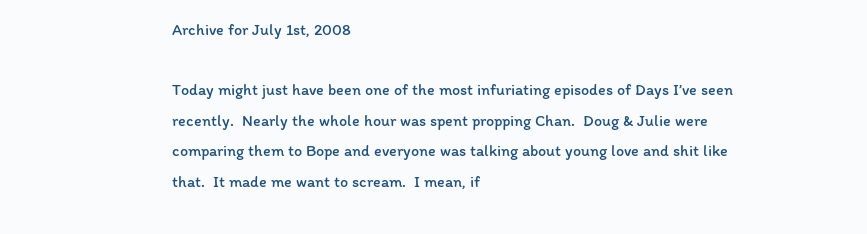Archive for July 1st, 2008

Today might just have been one of the most infuriating episodes of Days I’ve seen recently.  Nearly the whole hour was spent propping Chan.  Doug & Julie were comparing them to Bope and everyone was talking about young love and shit like that.  It made me want to scream.  I mean, if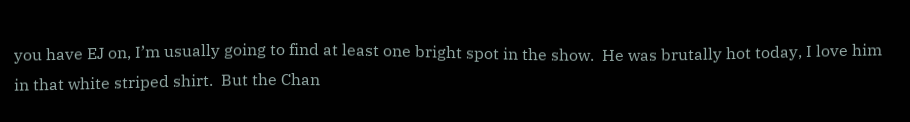you have EJ on, I’m usually going to find at least one bright spot in the show.  He was brutally hot today, I love him in that white striped shirt.  But the Chan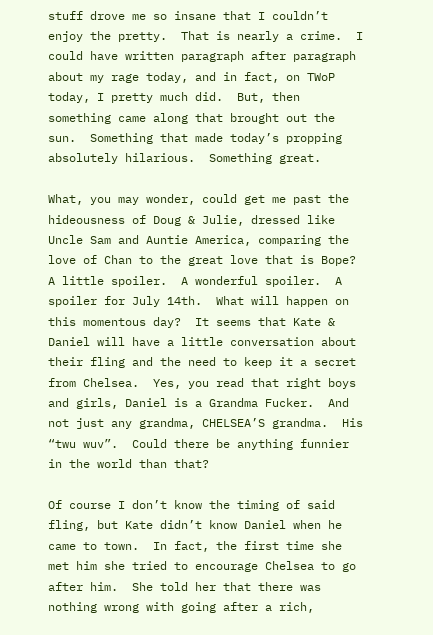stuff drove me so insane that I couldn’t enjoy the pretty.  That is nearly a crime.  I could have written paragraph after paragraph about my rage today, and in fact, on TWoP today, I pretty much did.  But, then something came along that brought out the sun.  Something that made today’s propping absolutely hilarious.  Something great.

What, you may wonder, could get me past the hideousness of Doug & Julie, dressed like Uncle Sam and Auntie America, comparing the love of Chan to the great love that is Bope?  A little spoiler.  A wonderful spoiler.  A spoiler for July 14th.  What will happen on this momentous day?  It seems that Kate & Daniel will have a little conversation about their fling and the need to keep it a secret from Chelsea.  Yes, you read that right boys and girls, Daniel is a Grandma Fucker.  And not just any grandma, CHELSEA’S grandma.  His “twu wuv”.  Could there be anything funnier in the world than that?

Of course I don’t know the timing of said fling, but Kate didn’t know Daniel when he came to town.  In fact, the first time she met him she tried to encourage Chelsea to go after him.  She told her that there was nothing wrong with going after a rich,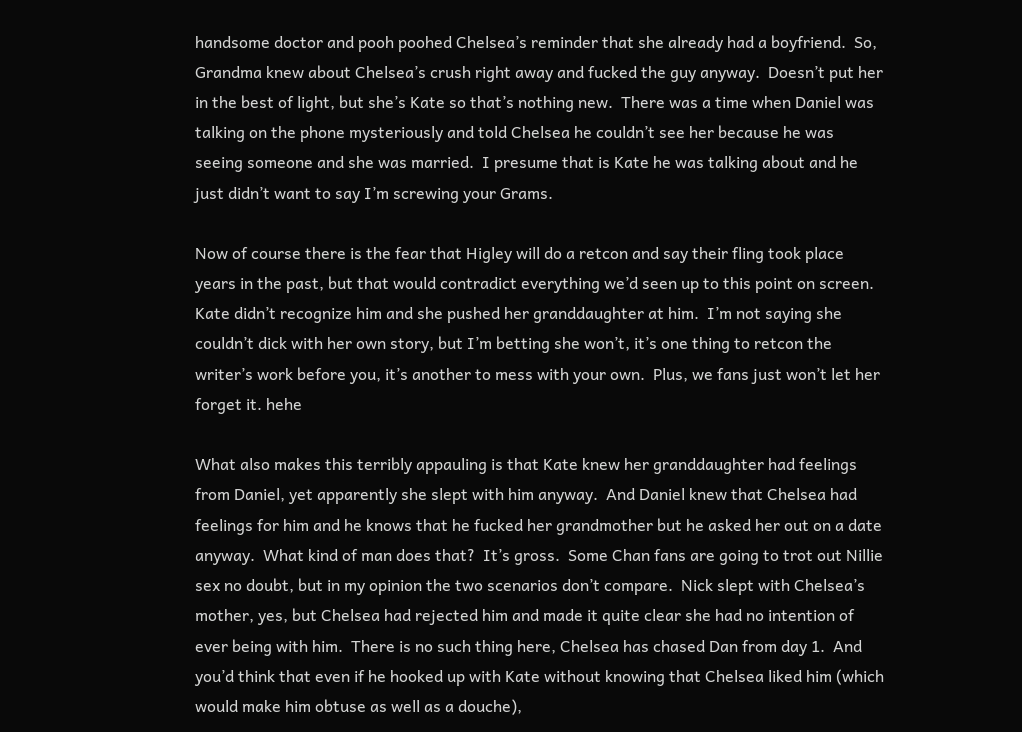handsome doctor and pooh poohed Chelsea’s reminder that she already had a boyfriend.  So, Grandma knew about Chelsea’s crush right away and fucked the guy anyway.  Doesn’t put her in the best of light, but she’s Kate so that’s nothing new.  There was a time when Daniel was talking on the phone mysteriously and told Chelsea he couldn’t see her because he was seeing someone and she was married.  I presume that is Kate he was talking about and he just didn’t want to say I’m screwing your Grams.

Now of course there is the fear that Higley will do a retcon and say their fling took place years in the past, but that would contradict everything we’d seen up to this point on screen.  Kate didn’t recognize him and she pushed her granddaughter at him.  I’m not saying she couldn’t dick with her own story, but I’m betting she won’t, it’s one thing to retcon the writer’s work before you, it’s another to mess with your own.  Plus, we fans just won’t let her forget it. hehe

What also makes this terribly appauling is that Kate knew her granddaughter had feelings from Daniel, yet apparently she slept with him anyway.  And Daniel knew that Chelsea had feelings for him and he knows that he fucked her grandmother but he asked her out on a date anyway.  What kind of man does that?  It’s gross.  Some Chan fans are going to trot out Nillie sex no doubt, but in my opinion the two scenarios don’t compare.  Nick slept with Chelsea’s mother, yes, but Chelsea had rejected him and made it quite clear she had no intention of ever being with him.  There is no such thing here, Chelsea has chased Dan from day 1.  And you’d think that even if he hooked up with Kate without knowing that Chelsea liked him (which would make him obtuse as well as a douche),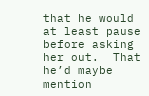that he would at least pause before asking her out.  That he’d maybe mention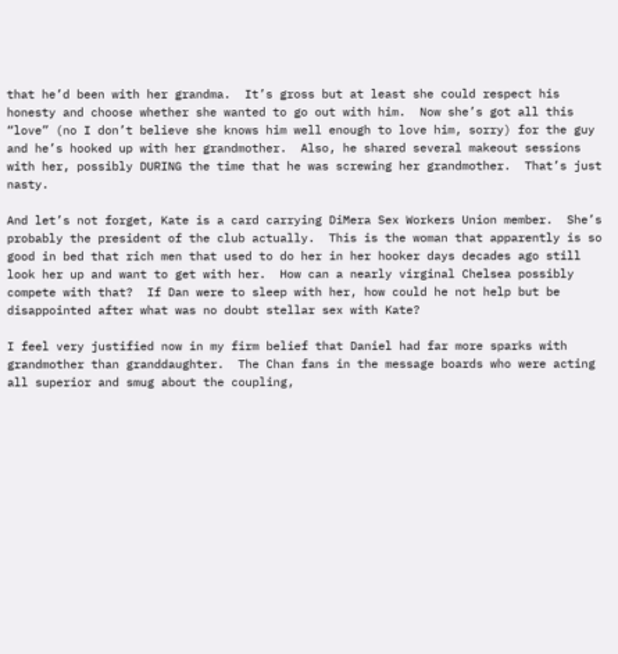that he’d been with her grandma.  It’s gross but at least she could respect his honesty and choose whether she wanted to go out with him.  Now she’s got all this “love” (no I don’t believe she knows him well enough to love him, sorry) for the guy and he’s hooked up with her grandmother.  Also, he shared several makeout sessions with her, possibly DURING the time that he was screwing her grandmother.  That’s just nasty.

And let’s not forget, Kate is a card carrying DiMera Sex Workers Union member.  She’s probably the president of the club actually.  This is the woman that apparently is so good in bed that rich men that used to do her in her hooker days decades ago still look her up and want to get with her.  How can a nearly virginal Chelsea possibly compete with that?  If Dan were to sleep with her, how could he not help but be disappointed after what was no doubt stellar sex with Kate?

I feel very justified now in my firm belief that Daniel had far more sparks with grandmother than granddaughter.  The Chan fans in the message boards who were acting all superior and smug about the coupling,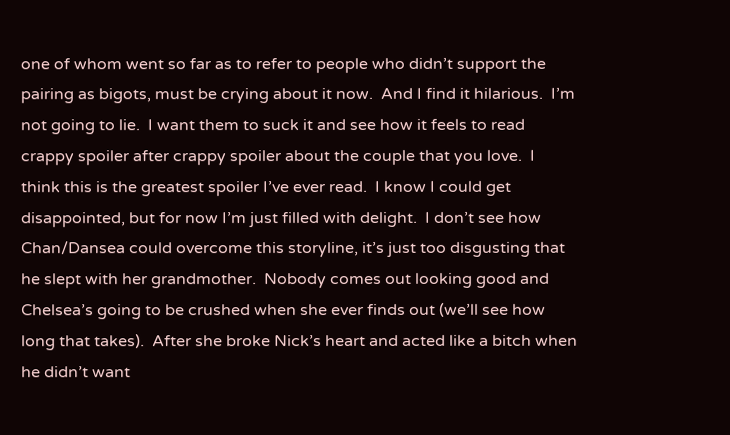one of whom went so far as to refer to people who didn’t support the pairing as bigots, must be crying about it now.  And I find it hilarious.  I’m not going to lie.  I want them to suck it and see how it feels to read crappy spoiler after crappy spoiler about the couple that you love.  I think this is the greatest spoiler I’ve ever read.  I know I could get disappointed, but for now I’m just filled with delight.  I don’t see how Chan/Dansea could overcome this storyline, it’s just too disgusting that he slept with her grandmother.  Nobody comes out looking good and Chelsea’s going to be crushed when she ever finds out (we’ll see how long that takes).  After she broke Nick’s heart and acted like a bitch when he didn’t want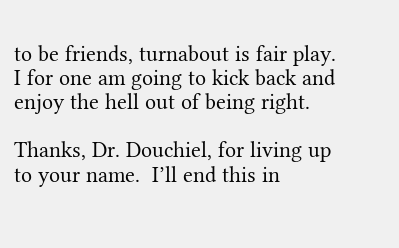to be friends, turnabout is fair play.  I for one am going to kick back and enjoy the hell out of being right.

Thanks, Dr. Douchiel, for living up to your name.  I’ll end this in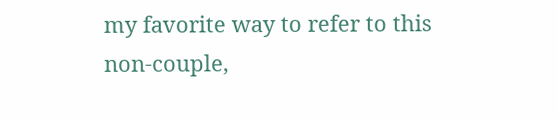my favorite way to refer to this non-couple,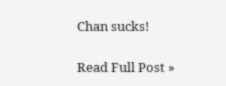Chan sucks!

Read Full Post »